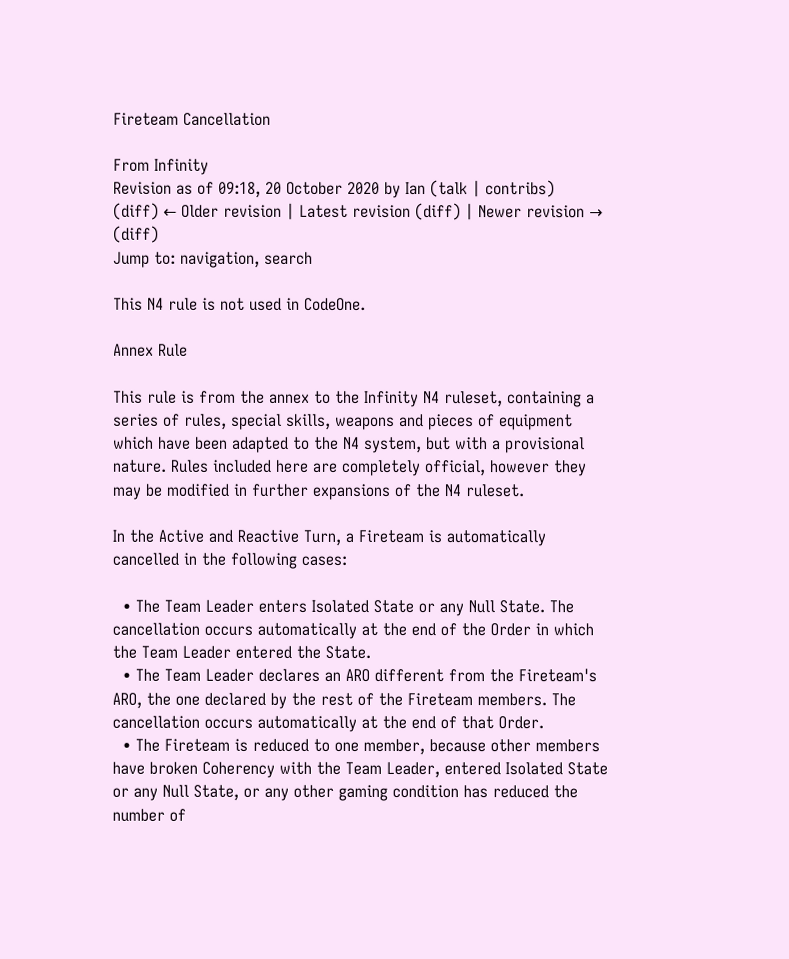Fireteam Cancellation

From Infinity
Revision as of 09:18, 20 October 2020 by Ian (talk | contribs)
(diff) ← Older revision | Latest revision (diff) | Newer revision → (diff)
Jump to: navigation, search

This N4 rule is not used in CodeOne.

Annex Rule

This rule is from the annex to the Infinity N4 ruleset, containing a series of rules, special skills, weapons and pieces of equipment which have been adapted to the N4 system, but with a provisional nature. Rules included here are completely official, however they may be modified in further expansions of the N4 ruleset.

In the Active and Reactive Turn, a Fireteam is automatically cancelled in the following cases:

  • The Team Leader enters Isolated State or any Null State. The cancellation occurs automatically at the end of the Order in which the Team Leader entered the State.
  • The Team Leader declares an ARO different from the Fireteam's ARO, the one declared by the rest of the Fireteam members. The cancellation occurs automatically at the end of that Order.
  • The Fireteam is reduced to one member, because other members have broken Coherency with the Team Leader, entered Isolated State or any Null State, or any other gaming condition has reduced the number of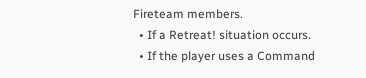Fireteam members.
  • If a Retreat! situation occurs.
  • If the player uses a Command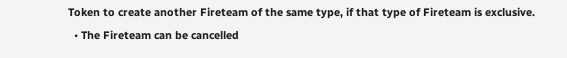Token to create another Fireteam of the same type, if that type of Fireteam is exclusive.
  • The Fireteam can be cancelled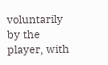voluntarily by the player, with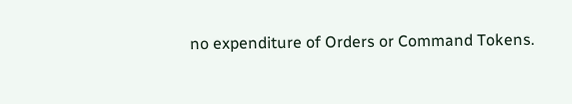no expenditure of Orders or Command Tokens.